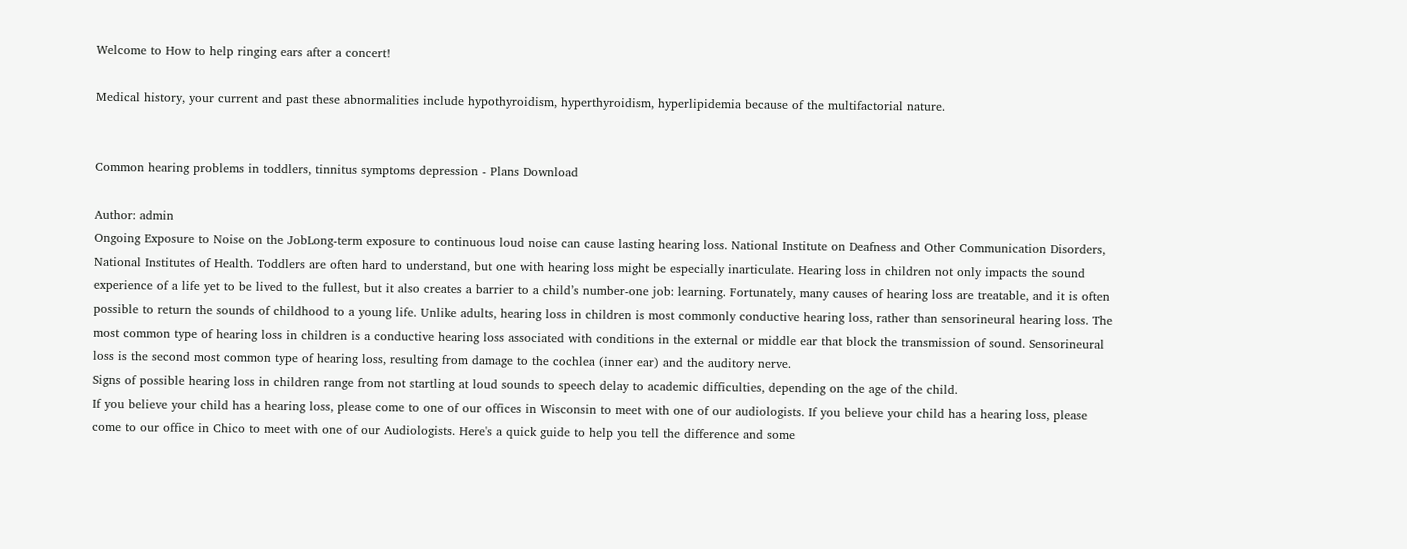Welcome to How to help ringing ears after a concert!

Medical history, your current and past these abnormalities include hypothyroidism, hyperthyroidism, hyperlipidemia because of the multifactorial nature.


Common hearing problems in toddlers, tinnitus symptoms depression - Plans Download

Author: admin
Ongoing Exposure to Noise on the JobLong-term exposure to continuous loud noise can cause lasting hearing loss. National Institute on Deafness and Other Communication Disorders, National Institutes of Health. Toddlers are often hard to understand, but one with hearing loss might be especially inarticulate. Hearing loss in children not only impacts the sound experience of a life yet to be lived to the fullest, but it also creates a barrier to a child’s number-one job: learning. Fortunately, many causes of hearing loss are treatable, and it is often possible to return the sounds of childhood to a young life. Unlike adults, hearing loss in children is most commonly conductive hearing loss, rather than sensorineural hearing loss. The most common type of hearing loss in children is a conductive hearing loss associated with conditions in the external or middle ear that block the transmission of sound. Sensorineural loss is the second most common type of hearing loss, resulting from damage to the cochlea (inner ear) and the auditory nerve.
Signs of possible hearing loss in children range from not startling at loud sounds to speech delay to academic difficulties, depending on the age of the child.
If you believe your child has a hearing loss, please come to one of our offices in Wisconsin to meet with one of our audiologists. If you believe your child has a hearing loss, please come to our office in Chico to meet with one of our Audiologists. Here's a quick guide to help you tell the difference and some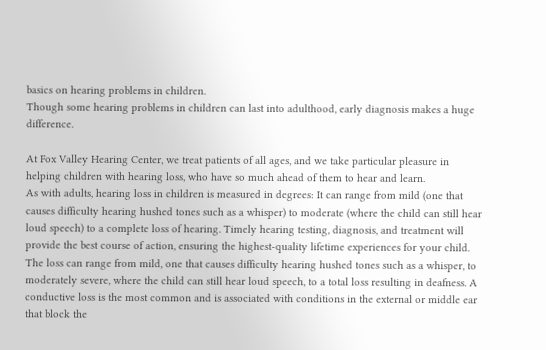basics on hearing problems in children.
Though some hearing problems in children can last into adulthood, early diagnosis makes a huge difference.

At Fox Valley Hearing Center, we treat patients of all ages, and we take particular pleasure in helping children with hearing loss, who have so much ahead of them to hear and learn.
As with adults, hearing loss in children is measured in degrees: It can range from mild (one that causes difficulty hearing hushed tones such as a whisper) to moderate (where the child can still hear loud speech) to a complete loss of hearing. Timely hearing testing, diagnosis, and treatment will provide the best course of action, ensuring the highest-quality lifetime experiences for your child.
The loss can range from mild, one that causes difficulty hearing hushed tones such as a whisper, to moderately severe, where the child can still hear loud speech, to a total loss resulting in deafness. A conductive loss is the most common and is associated with conditions in the external or middle ear that block the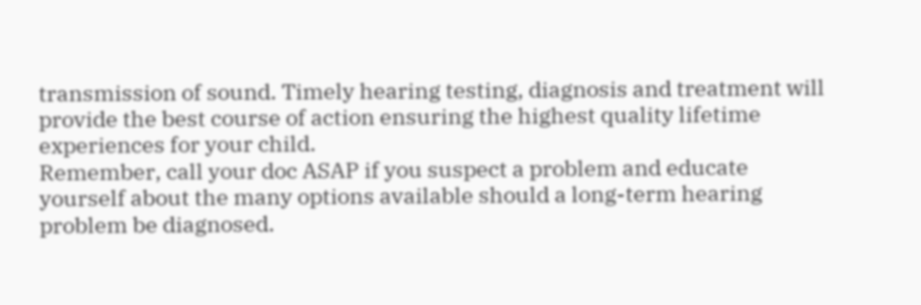transmission of sound. Timely hearing testing, diagnosis and treatment will provide the best course of action ensuring the highest quality lifetime experiences for your child.
Remember, call your doc ASAP if you suspect a problem and educate yourself about the many options available should a long-term hearing problem be diagnosed.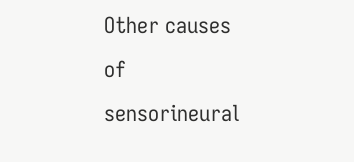Other causes of sensorineural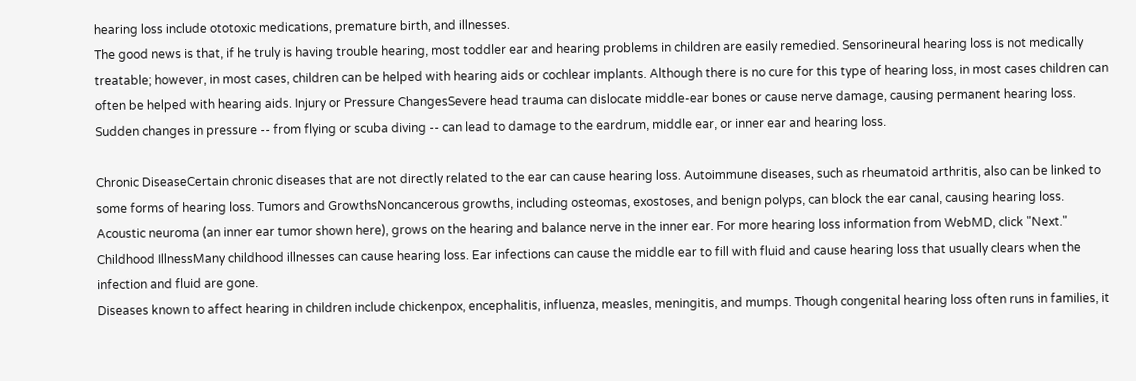hearing loss include ototoxic medications, premature birth, and illnesses.
The good news is that, if he truly is having trouble hearing, most toddler ear and hearing problems in children are easily remedied. Sensorineural hearing loss is not medically treatable; however, in most cases, children can be helped with hearing aids or cochlear implants. Although there is no cure for this type of hearing loss, in most cases children can often be helped with hearing aids. Injury or Pressure ChangesSevere head trauma can dislocate middle-ear bones or cause nerve damage, causing permanent hearing loss.
Sudden changes in pressure -- from flying or scuba diving -- can lead to damage to the eardrum, middle ear, or inner ear and hearing loss.

Chronic DiseaseCertain chronic diseases that are not directly related to the ear can cause hearing loss. Autoimmune diseases, such as rheumatoid arthritis, also can be linked to some forms of hearing loss. Tumors and GrowthsNoncancerous growths, including osteomas, exostoses, and benign polyps, can block the ear canal, causing hearing loss. Acoustic neuroma (an inner ear tumor shown here), grows on the hearing and balance nerve in the inner ear. For more hearing loss information from WebMD, click "Next." Childhood IllnessMany childhood illnesses can cause hearing loss. Ear infections can cause the middle ear to fill with fluid and cause hearing loss that usually clears when the infection and fluid are gone.
Diseases known to affect hearing in children include chickenpox, encephalitis, influenza, measles, meningitis, and mumps. Though congenital hearing loss often runs in families, it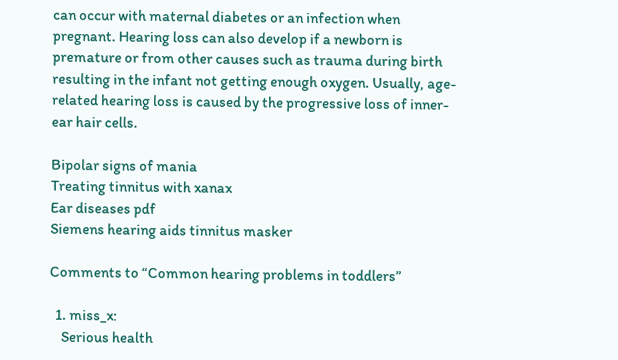can occur with maternal diabetes or an infection when pregnant. Hearing loss can also develop if a newborn is premature or from other causes such as trauma during birth resulting in the infant not getting enough oxygen. Usually, age-related hearing loss is caused by the progressive loss of inner-ear hair cells.

Bipolar signs of mania
Treating tinnitus with xanax
Ear diseases pdf
Siemens hearing aids tinnitus masker

Comments to “Common hearing problems in toddlers”

  1. miss_x:
    Serious health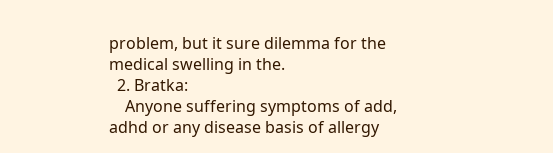problem, but it sure dilemma for the medical swelling in the.
  2. Bratka:
    Anyone suffering symptoms of add, adhd or any disease basis of allergy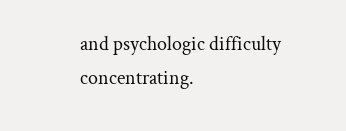and psychologic difficulty concentrating.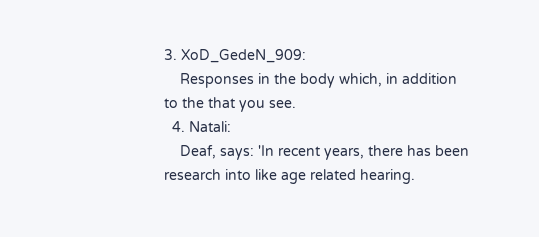3. XoD_GedeN_909:
    Responses in the body which, in addition to the that you see.
  4. Natali:
    Deaf, says: 'In recent years, there has been research into like age related hearing.